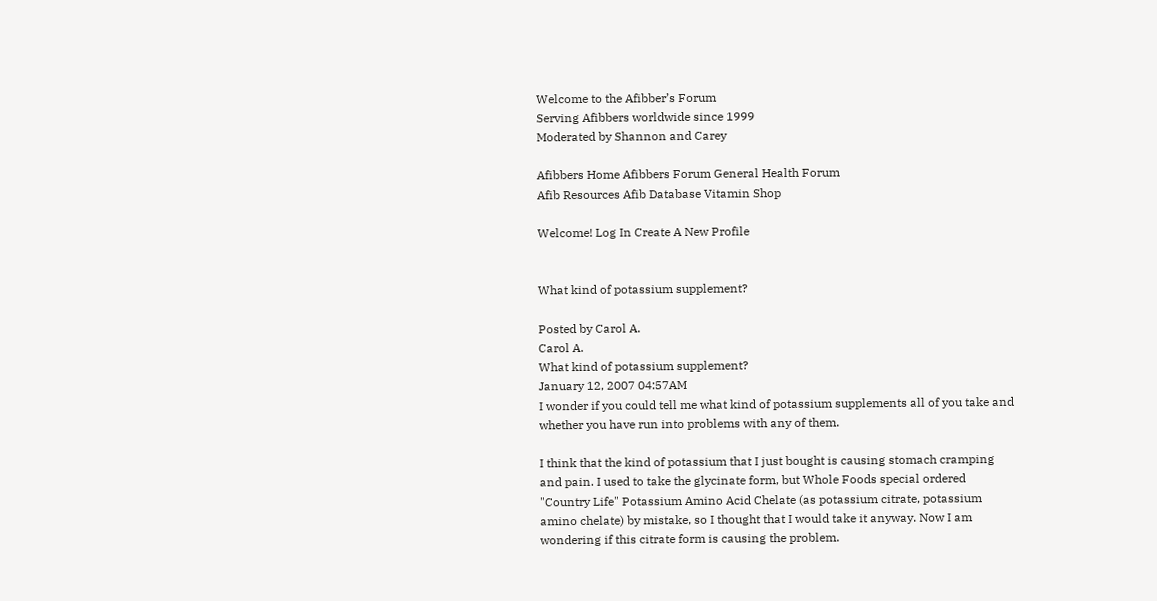Welcome to the Afibber’s Forum
Serving Afibbers worldwide since 1999
Moderated by Shannon and Carey

Afibbers Home Afibbers Forum General Health Forum
Afib Resources Afib Database Vitamin Shop

Welcome! Log In Create A New Profile


What kind of potassium supplement?

Posted by Carol A.
Carol A.
What kind of potassium supplement?
January 12, 2007 04:57AM
I wonder if you could tell me what kind of potassium supplements all of you take and whether you have run into problems with any of them.

I think that the kind of potassium that I just bought is causing stomach cramping and pain. I used to take the glycinate form, but Whole Foods special ordered "Country Life" Potassium Amino Acid Chelate (as potassium citrate, potassium amino chelate) by mistake, so I thought that I would take it anyway. Now I am wondering if this citrate form is causing the problem.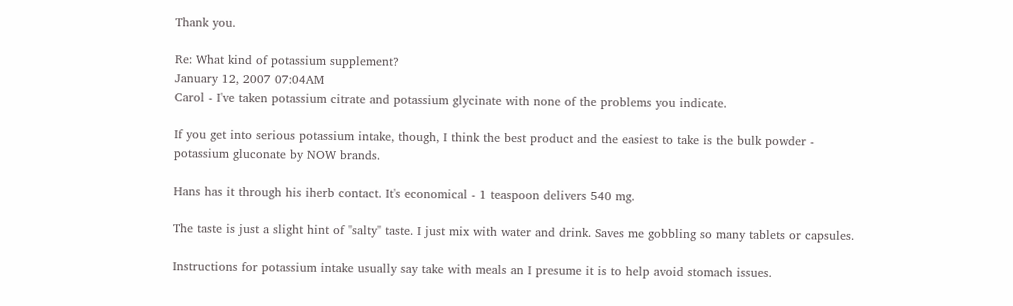Thank you.

Re: What kind of potassium supplement?
January 12, 2007 07:04AM
Carol - I've taken potassium citrate and potassium glycinate with none of the problems you indicate.

If you get into serious potassium intake, though, I think the best product and the easiest to take is the bulk powder - potassium gluconate by NOW brands.

Hans has it through his iherb contact. It's economical - 1 teaspoon delivers 540 mg.

The taste is just a slight hint of "salty" taste. I just mix with water and drink. Saves me gobbling so many tablets or capsules.

Instructions for potassium intake usually say take with meals an I presume it is to help avoid stomach issues.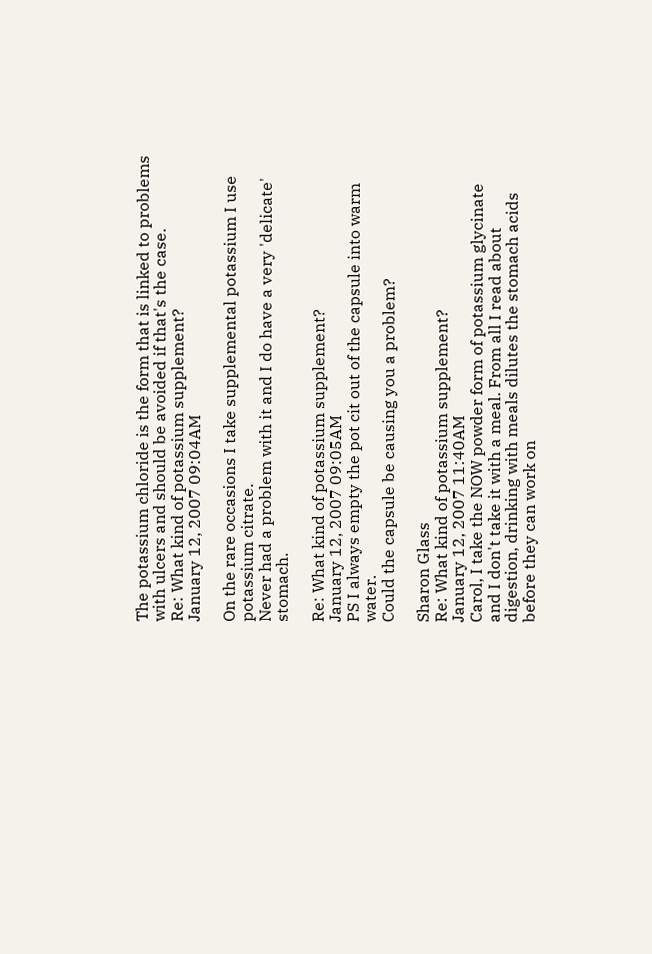The potassium chloride is the form that is linked to problems with ulcers and should be avoided if that's the case.
Re: What kind of potassium supplement?
January 12, 2007 09:04AM

On the rare occasions I take supplemental potassium I use potassium citrate.
Never had a problem with it and I do have a very 'delicate' stomach.

Re: What kind of potassium supplement?
January 12, 2007 09:05AM
PS I always empty the pot cit out of the capsule into warm water.
Could the capsule be causing you a problem?

Sharon Glass
Re: What kind of potassium supplement?
January 12, 2007 11:40AM
Carol, I take the NOW powder form of potassium glycinate and I don't take it with a meal. From all I read about digestion, drinking with meals dilutes the stomach acids before they can work on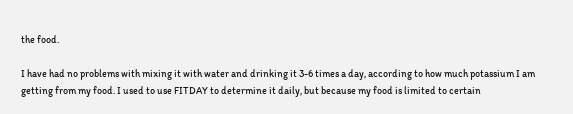the food.

I have had no problems with mixing it with water and drinking it 3-6 times a day, according to how much potassium I am getting from my food. I used to use FITDAY to determine it daily, but because my food is limited to certain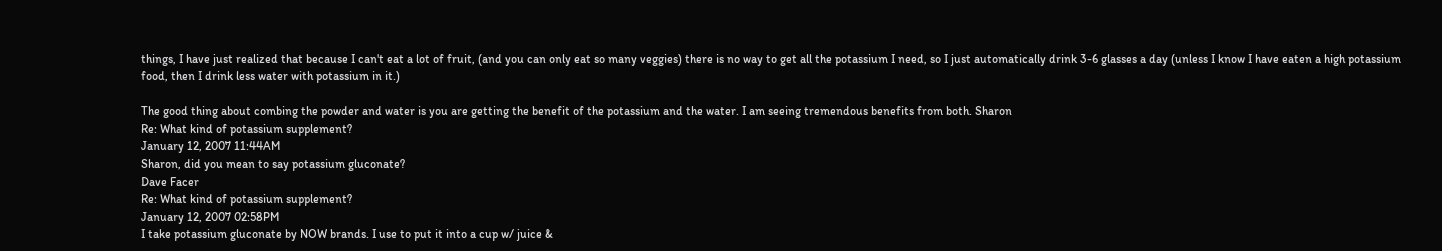things, I have just realized that because I can't eat a lot of fruit, (and you can only eat so many veggies) there is no way to get all the potassium I need, so I just automatically drink 3-6 glasses a day (unless I know I have eaten a high potassium food, then I drink less water with potassium in it.)

The good thing about combing the powder and water is you are getting the benefit of the potassium and the water. I am seeing tremendous benefits from both. Sharon
Re: What kind of potassium supplement?
January 12, 2007 11:44AM
Sharon, did you mean to say potassium gluconate?
Dave Facer
Re: What kind of potassium supplement?
January 12, 2007 02:58PM
I take potassium gluconate by NOW brands. I use to put it into a cup w/ juice &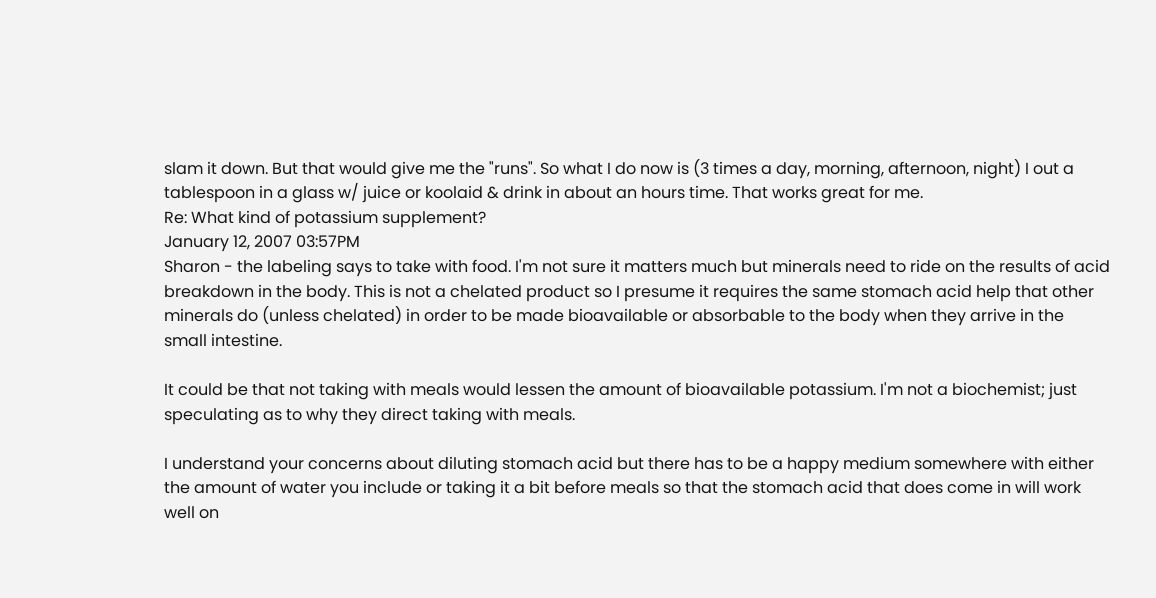slam it down. But that would give me the "runs". So what I do now is (3 times a day, morning, afternoon, night) I out a tablespoon in a glass w/ juice or koolaid & drink in about an hours time. That works great for me.
Re: What kind of potassium supplement?
January 12, 2007 03:57PM
Sharon - the labeling says to take with food. I'm not sure it matters much but minerals need to ride on the results of acid breakdown in the body. This is not a chelated product so I presume it requires the same stomach acid help that other minerals do (unless chelated) in order to be made bioavailable or absorbable to the body when they arrive in the small intestine.

It could be that not taking with meals would lessen the amount of bioavailable potassium. I'm not a biochemist; just speculating as to why they direct taking with meals.

I understand your concerns about diluting stomach acid but there has to be a happy medium somewhere with either the amount of water you include or taking it a bit before meals so that the stomach acid that does come in will work well on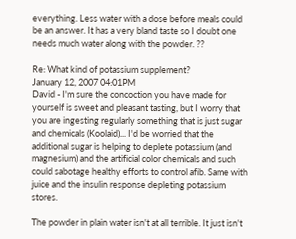everything. Less water with a dose before meals could be an answer. It has a very bland taste so I doubt one needs much water along with the powder. ??

Re: What kind of potassium supplement?
January 12, 2007 04:01PM
David - I'm sure the concoction you have made for yourself is sweet and pleasant tasting, but I worry that you are ingesting regularly something that is just sugar and chemicals (Koolaid)... I'd be worried that the additional sugar is helping to deplete potassium (and magnesium) and the artificial color chemicals and such could sabotage healthy efforts to control afib. Same with juice and the insulin response depleting potassium stores.

The powder in plain water isn't at all terrible. It just isn't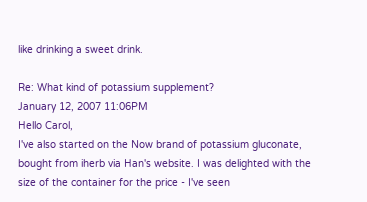like drinking a sweet drink.

Re: What kind of potassium supplement?
January 12, 2007 11:06PM
Hello Carol,
I've also started on the Now brand of potassium gluconate, bought from iherb via Han's website. I was delighted with the size of the container for the price - I've seen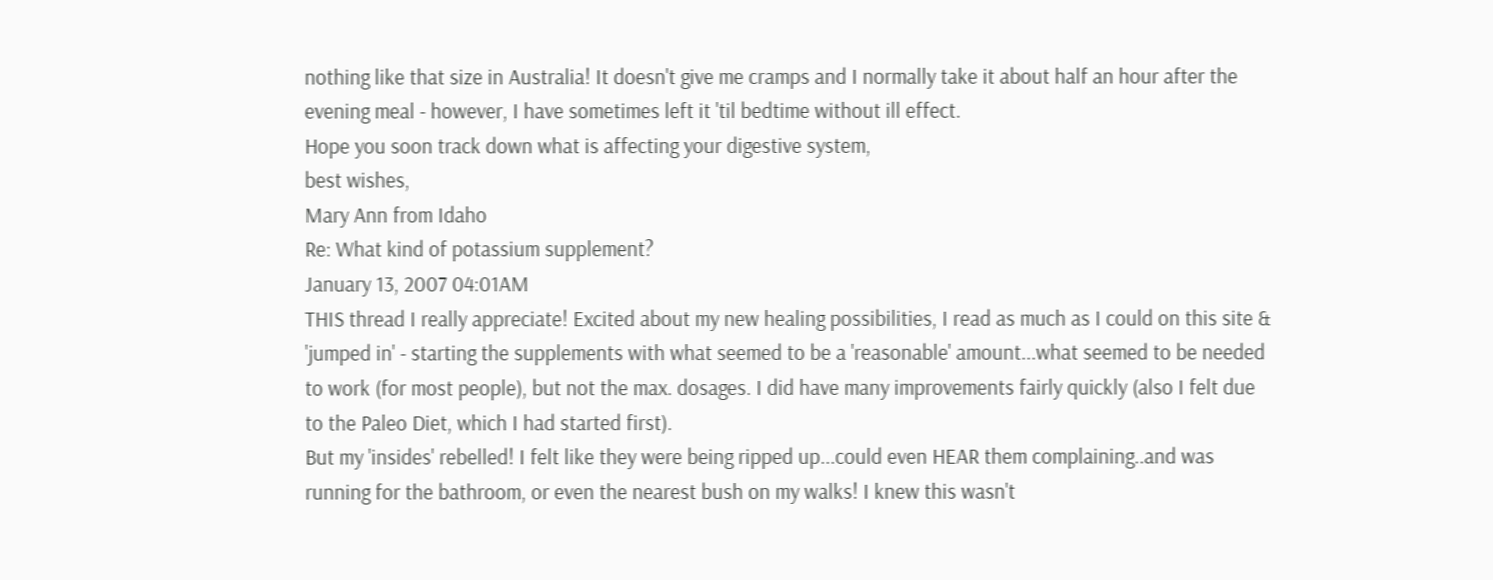nothing like that size in Australia! It doesn't give me cramps and I normally take it about half an hour after the evening meal - however, I have sometimes left it 'til bedtime without ill effect.
Hope you soon track down what is affecting your digestive system,
best wishes,
Mary Ann from Idaho
Re: What kind of potassium supplement?
January 13, 2007 04:01AM
THIS thread I really appreciate! Excited about my new healing possibilities, I read as much as I could on this site & 'jumped in' - starting the supplements with what seemed to be a 'reasonable' amount...what seemed to be needed to work (for most people), but not the max. dosages. I did have many improvements fairly quickly (also I felt due to the Paleo Diet, which I had started first).
But my 'insides' rebelled! I felt like they were being ripped up...could even HEAR them complaining..and was running for the bathroom, or even the nearest bush on my walks! I knew this wasn't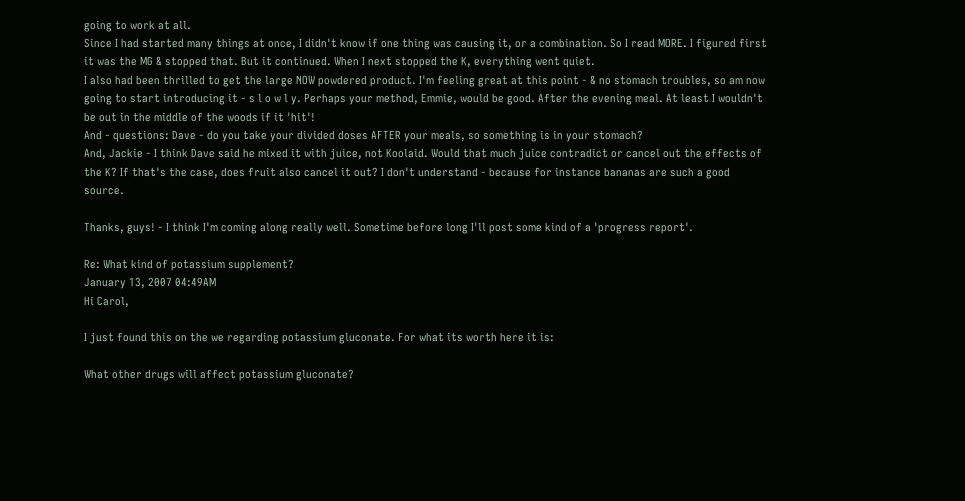going to work at all.
Since I had started many things at once, I didn't know if one thing was causing it, or a combination. So I read MORE. I figured first it was the MG & stopped that. But it continued. When I next stopped the K, everything went quiet.
I also had been thrilled to get the large NOW powdered product. I'm feeling great at this point - & no stomach troubles, so am now going to start introducing it - s l o w l y. Perhaps your method, Emmie, would be good. After the evening meal. At least I wouldn't be out in the middle of the woods if it 'hit'!
And - questions: Dave - do you take your divided doses AFTER your meals, so something is in your stomach?
And, Jackie - I think Dave said he mixed it with juice, not Koolaid. Would that much juice contradict or cancel out the effects of the K? If that's the case, does fruit also cancel it out? I don't understand - because for instance bananas are such a good source.

Thanks, guys! - I think I'm coming along really well. Sometime before long I'll post some kind of a 'progress report'.

Re: What kind of potassium supplement?
January 13, 2007 04:49AM
Hi Carol,

I just found this on the we regarding potassium gluconate. For what its worth here it is:

What other drugs will affect potassium gluconate?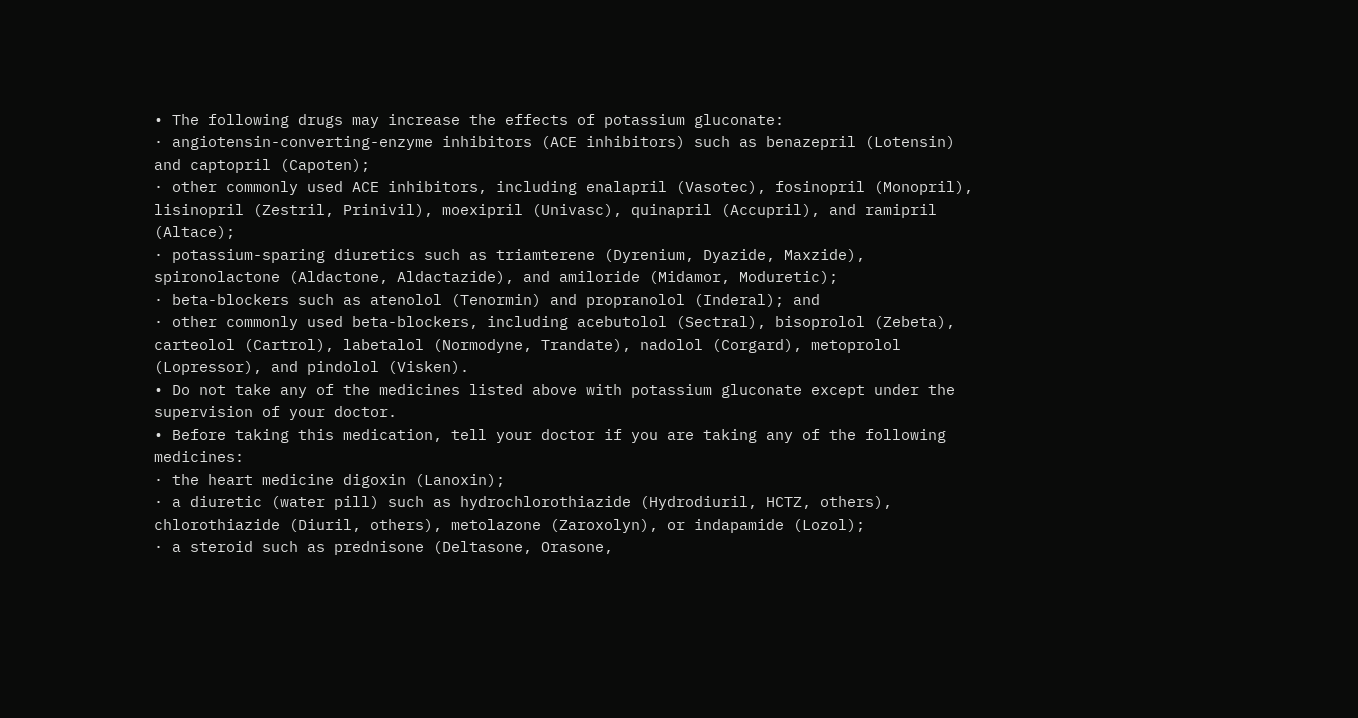• The following drugs may increase the effects of potassium gluconate:
· angiotensin-converting-enzyme inhibitors (ACE inhibitors) such as benazepril (Lotensin) and captopril (Capoten);
· other commonly used ACE inhibitors, including enalapril (Vasotec), fosinopril (Monopril), lisinopril (Zestril, Prinivil), moexipril (Univasc), quinapril (Accupril), and ramipril (Altace);
· potassium-sparing diuretics such as triamterene (Dyrenium, Dyazide, Maxzide), spironolactone (Aldactone, Aldactazide), and amiloride (Midamor, Moduretic);
· beta-blockers such as atenolol (Tenormin) and propranolol (Inderal); and
· other commonly used beta-blockers, including acebutolol (Sectral), bisoprolol (Zebeta), carteolol (Cartrol), labetalol (Normodyne, Trandate), nadolol (Corgard), metoprolol (Lopressor), and pindolol (Visken).
• Do not take any of the medicines listed above with potassium gluconate except under the supervision of your doctor.
• Before taking this medication, tell your doctor if you are taking any of the following medicines:
· the heart medicine digoxin (Lanoxin);
· a diuretic (water pill) such as hydrochlorothiazide (Hydrodiuril, HCTZ, others), chlorothiazide (Diuril, others), metolazone (Zaroxolyn), or indapamide (Lozol);
· a steroid such as prednisone (Deltasone, Orasone,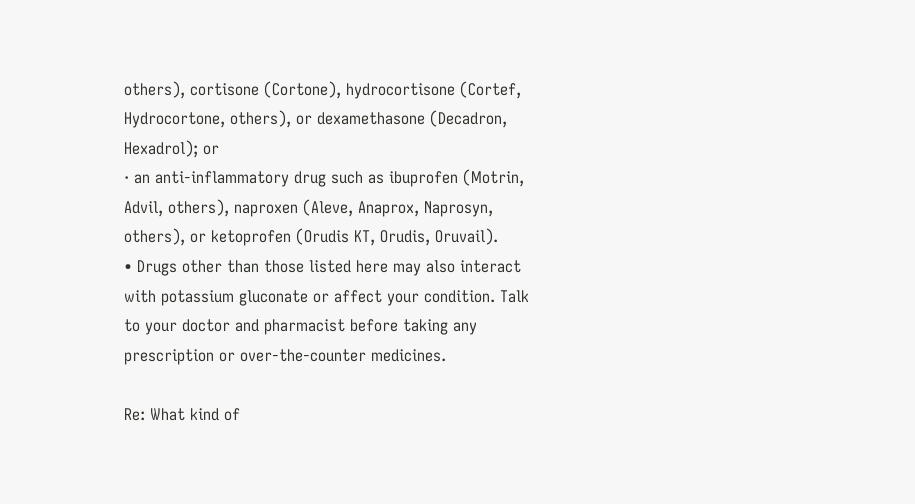others), cortisone (Cortone), hydrocortisone (Cortef, Hydrocortone, others), or dexamethasone (Decadron, Hexadrol); or
· an anti-inflammatory drug such as ibuprofen (Motrin, Advil, others), naproxen (Aleve, Anaprox, Naprosyn, others), or ketoprofen (Orudis KT, Orudis, Oruvail).
• Drugs other than those listed here may also interact with potassium gluconate or affect your condition. Talk to your doctor and pharmacist before taking any prescription or over-the-counter medicines.

Re: What kind of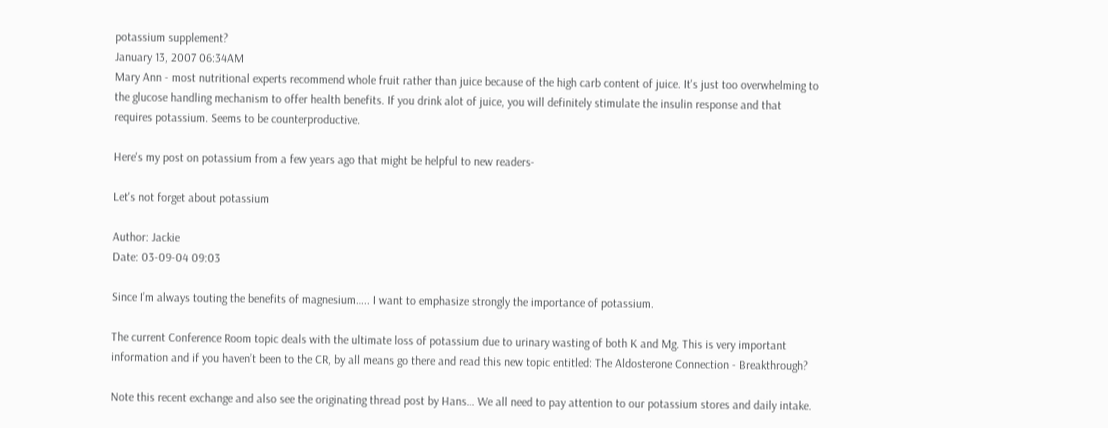potassium supplement?
January 13, 2007 06:34AM
Mary Ann - most nutritional experts recommend whole fruit rather than juice because of the high carb content of juice. It's just too overwhelming to the glucose handling mechanism to offer health benefits. If you drink alot of juice, you will definitely stimulate the insulin response and that requires potassium. Seems to be counterproductive.

Here's my post on potassium from a few years ago that might be helpful to new readers-

Let's not forget about potassium

Author: Jackie
Date: 03-09-04 09:03

Since I’m always touting the benefits of magnesium….. I want to emphasize strongly the importance of potassium.

The current Conference Room topic deals with the ultimate loss of potassium due to urinary wasting of both K and Mg. This is very important information and if you haven’t been to the CR, by all means go there and read this new topic entitled: The Aldosterone Connection - Breakthrough?

Note this recent exchange and also see the originating thread post by Hans… We all need to pay attention to our potassium stores and daily intake.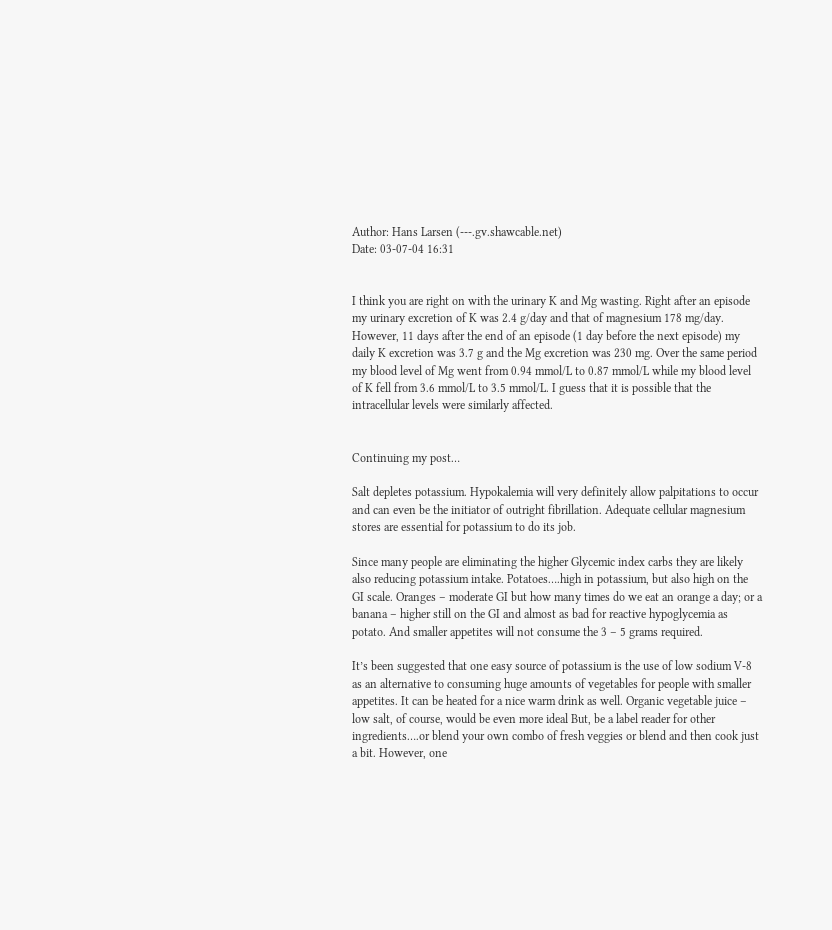Author: Hans Larsen (---.gv.shawcable.net)
Date: 03-07-04 16:31


I think you are right on with the urinary K and Mg wasting. Right after an episode my urinary excretion of K was 2.4 g/day and that of magnesium 178 mg/day. However, 11 days after the end of an episode (1 day before the next episode) my daily K excretion was 3.7 g and the Mg excretion was 230 mg. Over the same period my blood level of Mg went from 0.94 mmol/L to 0.87 mmol/L while my blood level of K fell from 3.6 mmol/L to 3.5 mmol/L. I guess that it is possible that the intracellular levels were similarly affected.


Continuing my post…

Salt depletes potassium. Hypokalemia will very definitely allow palpitations to occur and can even be the initiator of outright fibrillation. Adequate cellular magnesium stores are essential for potassium to do its job.

Since many people are eliminating the higher Glycemic index carbs they are likely also reducing potassium intake. Potatoes….high in potassium, but also high on the GI scale. Oranges – moderate GI but how many times do we eat an orange a day; or a banana – higher still on the GI and almost as bad for reactive hypoglycemia as potato. And smaller appetites will not consume the 3 – 5 grams required.

It’s been suggested that one easy source of potassium is the use of low sodium V-8 as an alternative to consuming huge amounts of vegetables for people with smaller appetites. It can be heated for a nice warm drink as well. Organic vegetable juice – low salt, of course, would be even more ideal But, be a label reader for other ingredients….or blend your own combo of fresh veggies or blend and then cook just a bit. However, one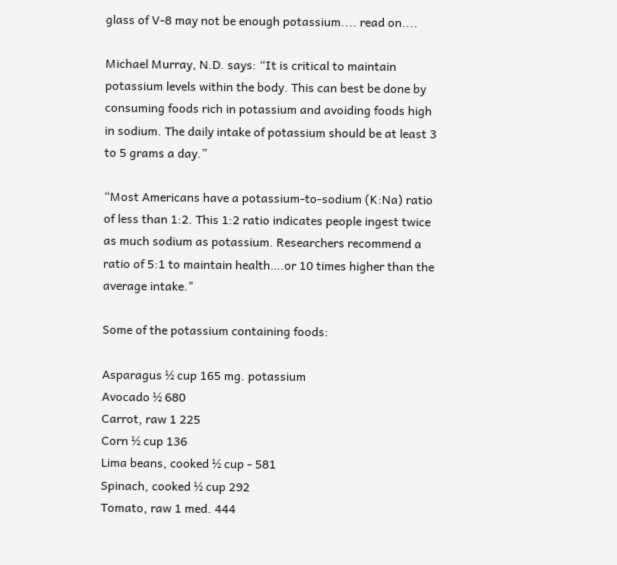glass of V-8 may not be enough potassium.... read on....

Michael Murray, N.D. says: “It is critical to maintain potassium levels within the body. This can best be done by consuming foods rich in potassium and avoiding foods high in sodium. The daily intake of potassium should be at least 3 to 5 grams a day.”

“Most Americans have a potassium-to-sodium (K:Na) ratio of less than 1:2. This 1:2 ratio indicates people ingest twice as much sodium as potassium. Researchers recommend a ratio of 5:1 to maintain health….or 10 times higher than the average intake."

Some of the potassium containing foods:

Asparagus ½ cup 165 mg. potassium
Avocado ½ 680
Carrot, raw 1 225
Corn ½ cup 136
Lima beans, cooked ½ cup - 581
Spinach, cooked ½ cup 292
Tomato, raw 1 med. 444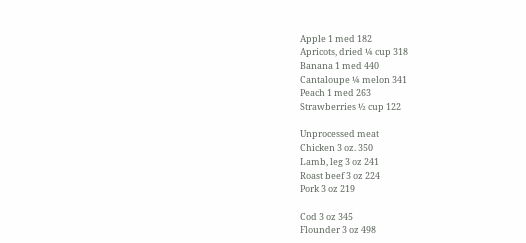Apple 1 med 182
Apricots, dried ¼ cup 318
Banana 1 med 440
Cantaloupe ¼ melon 341
Peach 1 med 263
Strawberries ½ cup 122

Unprocessed meat
Chicken 3 oz. 350
Lamb, leg 3 oz 241
Roast beef 3 oz 224
Pork 3 oz 219

Cod 3 oz 345
Flounder 3 oz 498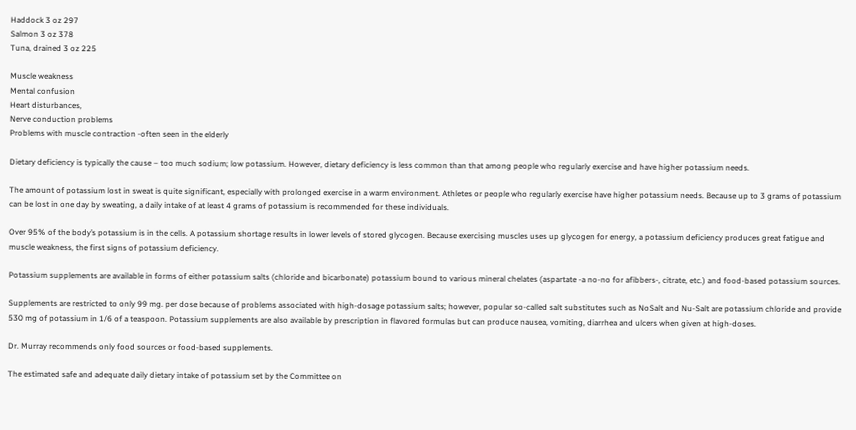Haddock 3 oz 297
Salmon 3 oz 378
Tuna, drained 3 oz 225

Muscle weakness
Mental confusion
Heart disturbances,
Nerve conduction problems
Problems with muscle contraction -often seen in the elderly

Dietary deficiency is typically the cause – too much sodium; low potassium. However, dietary deficiency is less common than that among people who regularly exercise and have higher potassium needs.

The amount of potassium lost in sweat is quite significant, especially with prolonged exercise in a warm environment. Athletes or people who regularly exercise have higher potassium needs. Because up to 3 grams of potassium can be lost in one day by sweating, a daily intake of at least 4 grams of potassium is recommended for these individuals.

Over 95% of the body’s potassium is in the cells. A potassium shortage results in lower levels of stored glycogen. Because exercising muscles uses up glycogen for energy, a potassium deficiency produces great fatigue and muscle weakness, the first signs of potassium deficiency.

Potassium supplements are available in forms of either potassium salts (chloride and bicarbonate) potassium bound to various mineral chelates (aspartate -a no-no for afibbers-, citrate, etc.) and food-based potassium sources.

Supplements are restricted to only 99 mg. per dose because of problems associated with high-dosage potassium salts; however, popular so-called salt substitutes such as NoSalt and Nu-Salt are potassium chloride and provide 530 mg of potassium in 1/6 of a teaspoon. Potassium supplements are also available by prescription in flavored formulas but can produce nausea, vomiting, diarrhea and ulcers when given at high-doses.

Dr. Murray recommends only food sources or food-based supplements.

The estimated safe and adequate daily dietary intake of potassium set by the Committee on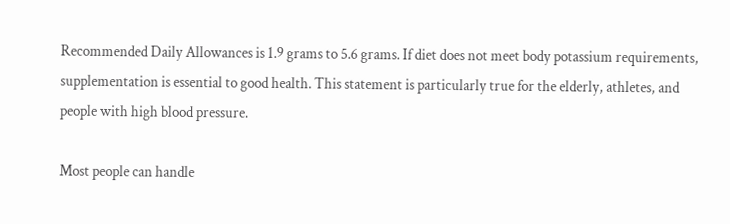Recommended Daily Allowances is 1.9 grams to 5.6 grams. If diet does not meet body potassium requirements, supplementation is essential to good health. This statement is particularly true for the elderly, athletes, and people with high blood pressure.

Most people can handle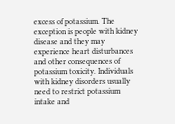excess of potassium. The exception is people with kidney disease and they may experience heart disturbances and other consequences of potassium toxicity. Individuals with kidney disorders usually need to restrict potassium intake and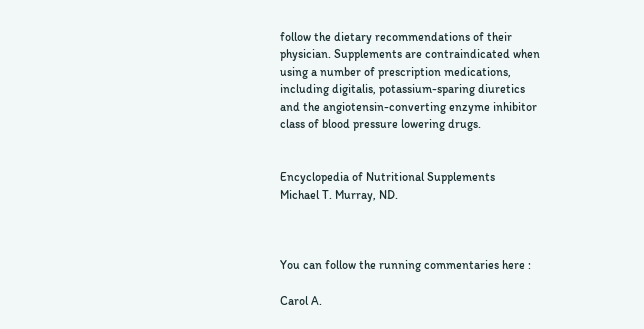follow the dietary recommendations of their physician. Supplements are contraindicated when using a number of prescription medications, including digitalis, potassium-sparing diuretics and the angiotensin-converting enzyme inhibitor class of blood pressure lowering drugs.


Encyclopedia of Nutritional Supplements
Michael T. Murray, ND.



You can follow the running commentaries here :

Carol A.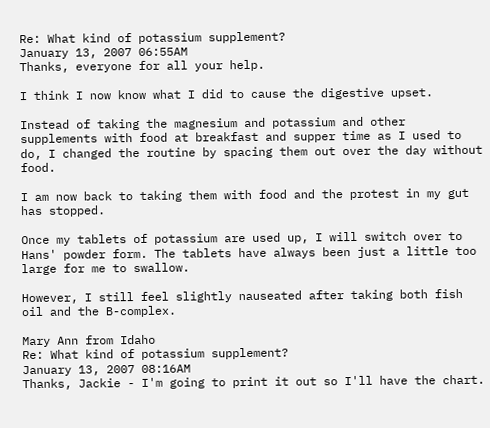Re: What kind of potassium supplement?
January 13, 2007 06:55AM
Thanks, everyone for all your help.

I think I now know what I did to cause the digestive upset.

Instead of taking the magnesium and potassium and other supplements with food at breakfast and supper time as I used to do, I changed the routine by spacing them out over the day without food.

I am now back to taking them with food and the protest in my gut has stopped.

Once my tablets of potassium are used up, I will switch over to Hans' powder form. The tablets have always been just a little too large for me to swallow.

However, I still feel slightly nauseated after taking both fish oil and the B-complex.

Mary Ann from Idaho
Re: What kind of potassium supplement?
January 13, 2007 08:16AM
Thanks, Jackie - I'm going to print it out so I'll have the chart.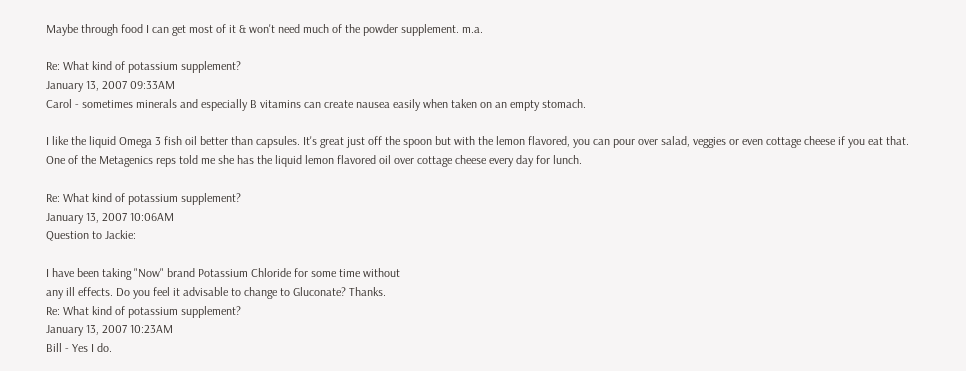Maybe through food I can get most of it & won't need much of the powder supplement. m.a.

Re: What kind of potassium supplement?
January 13, 2007 09:33AM
Carol - sometimes minerals and especially B vitamins can create nausea easily when taken on an empty stomach.

I like the liquid Omega 3 fish oil better than capsules. It's great just off the spoon but with the lemon flavored, you can pour over salad, veggies or even cottage cheese if you eat that. One of the Metagenics reps told me she has the liquid lemon flavored oil over cottage cheese every day for lunch.

Re: What kind of potassium supplement?
January 13, 2007 10:06AM
Question to Jackie:

I have been taking "Now" brand Potassium Chloride for some time without
any ill effects. Do you feel it advisable to change to Gluconate? Thanks.
Re: What kind of potassium supplement?
January 13, 2007 10:23AM
Bill - Yes I do.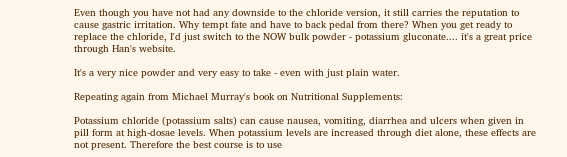Even though you have not had any downside to the chloride version, it still carries the reputation to cause gastric irritation. Why tempt fate and have to back pedal from there? When you get ready to replace the chloride, I'd just switch to the NOW bulk powder - potassium gluconate.... it's a great price through Han's website.

It's a very nice powder and very easy to take - even with just plain water.

Repeating again from Michael Murray's book on Nutritional Supplements:

Potassium chloride (potassium salts) can cause nausea, vomiting, diarrhea and ulcers when given in pill form at high-dosae levels. When potassium levels are increased through diet alone, these effects are not present. Therefore the best course is to use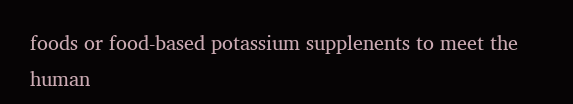foods or food-based potassium supplenents to meet the human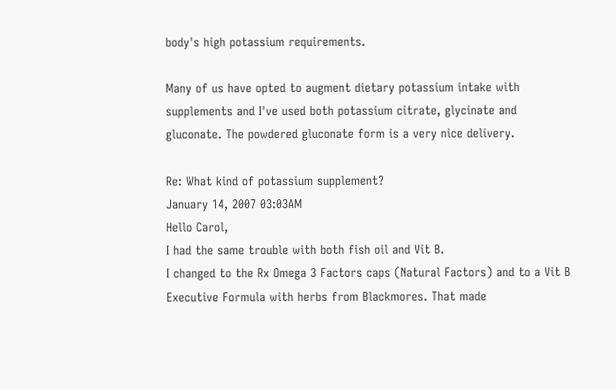body's high potassium requirements.

Many of us have opted to augment dietary potassium intake with supplements and I've used both potassium citrate, glycinate and gluconate. The powdered gluconate form is a very nice delivery.

Re: What kind of potassium supplement?
January 14, 2007 03:03AM
Hello Carol,
I had the same trouble with both fish oil and Vit B.
I changed to the Rx Omega 3 Factors caps (Natural Factors) and to a Vit B Executive Formula with herbs from Blackmores. That made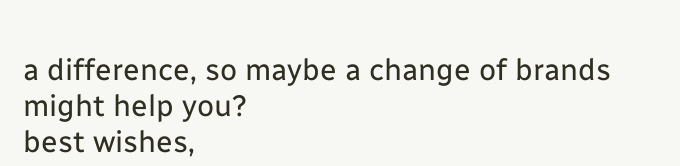a difference, so maybe a change of brands might help you?
best wishes,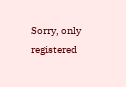Sorry, only registered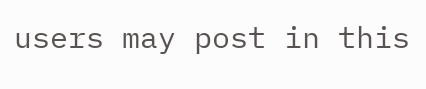users may post in this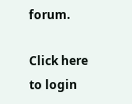forum.

Click here to login